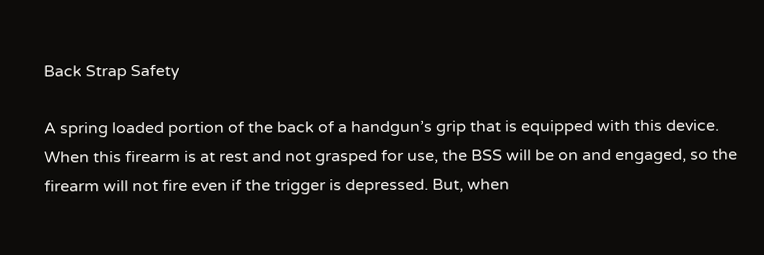Back Strap Safety

A spring loaded portion of the back of a handgun’s grip that is equipped with this device. When this firearm is at rest and not grasped for use, the BSS will be on and engaged, so the firearm will not fire even if the trigger is depressed. But, when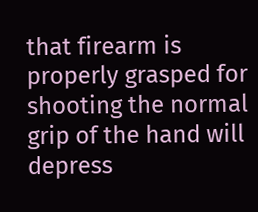that firearm is properly grasped for shooting the normal grip of the hand will depress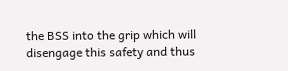the BSS into the grip which will disengage this safety and thus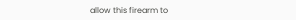allow this firearm to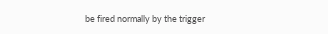be fired normally by the trigger